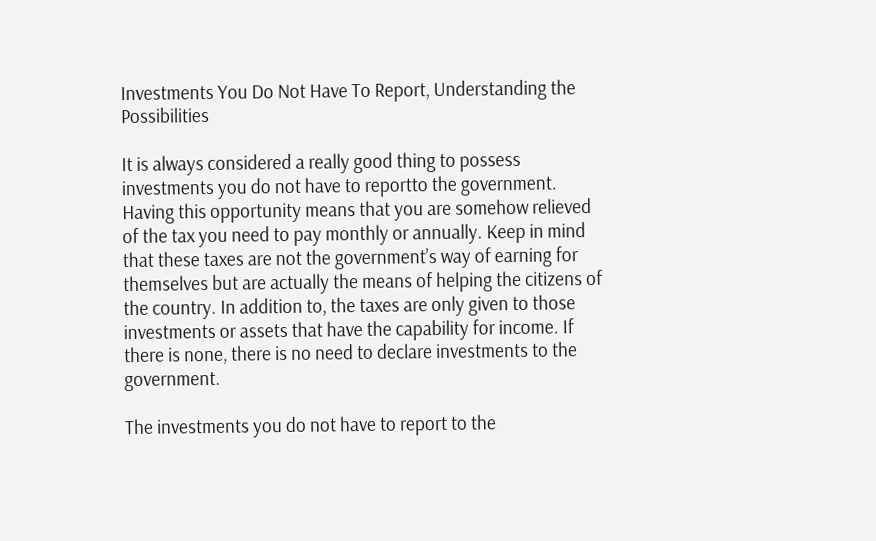Investments You Do Not Have To Report, Understanding the Possibilities

It is always considered a really good thing to possess investments you do not have to reportto the government. Having this opportunity means that you are somehow relieved of the tax you need to pay monthly or annually. Keep in mind that these taxes are not the government’s way of earning for themselves but are actually the means of helping the citizens of the country. In addition to, the taxes are only given to those investments or assets that have the capability for income. If there is none, there is no need to declare investments to the government.

The investments you do not have to report to the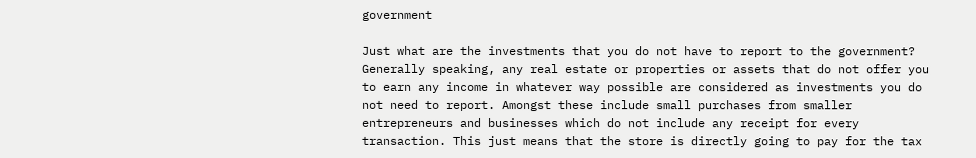government

Just what are the investments that you do not have to report to the government? Generally speaking, any real estate or properties or assets that do not offer you to earn any income in whatever way possible are considered as investments you do not need to report. Amongst these include small purchases from smaller entrepreneurs and businesses which do not include any receipt for every transaction. This just means that the store is directly going to pay for the tax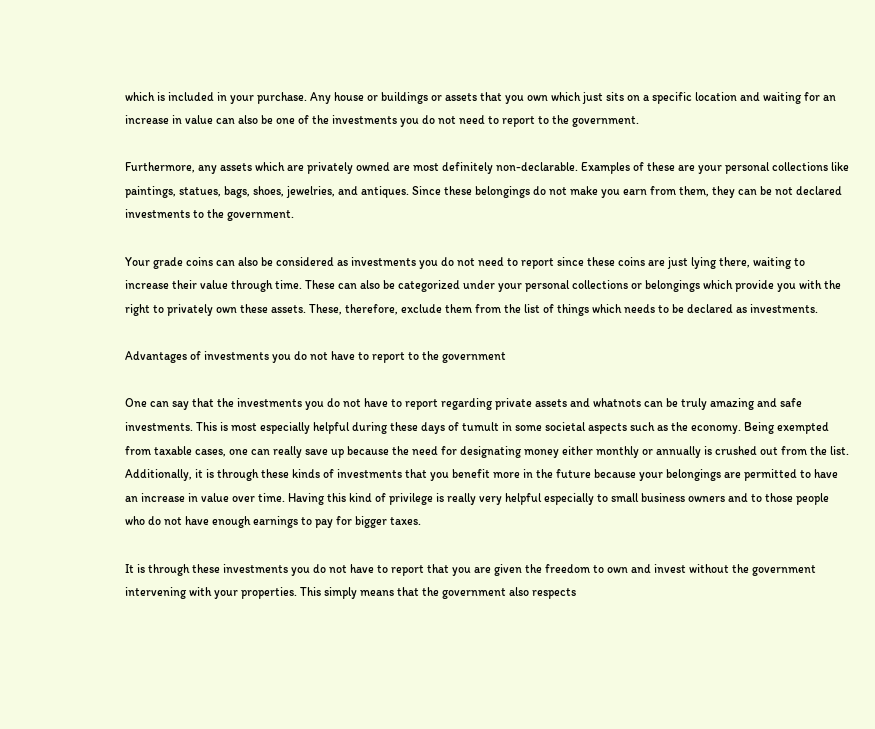which is included in your purchase. Any house or buildings or assets that you own which just sits on a specific location and waiting for an increase in value can also be one of the investments you do not need to report to the government.

Furthermore, any assets which are privately owned are most definitely non-declarable. Examples of these are your personal collections like paintings, statues, bags, shoes, jewelries, and antiques. Since these belongings do not make you earn from them, they can be not declared investments to the government.

Your grade coins can also be considered as investments you do not need to report since these coins are just lying there, waiting to increase their value through time. These can also be categorized under your personal collections or belongings which provide you with the right to privately own these assets. These, therefore, exclude them from the list of things which needs to be declared as investments.

Advantages of investments you do not have to report to the government

One can say that the investments you do not have to report regarding private assets and whatnots can be truly amazing and safe investments. This is most especially helpful during these days of tumult in some societal aspects such as the economy. Being exempted from taxable cases, one can really save up because the need for designating money either monthly or annually is crushed out from the list. Additionally, it is through these kinds of investments that you benefit more in the future because your belongings are permitted to have an increase in value over time. Having this kind of privilege is really very helpful especially to small business owners and to those people who do not have enough earnings to pay for bigger taxes.

It is through these investments you do not have to report that you are given the freedom to own and invest without the government intervening with your properties. This simply means that the government also respects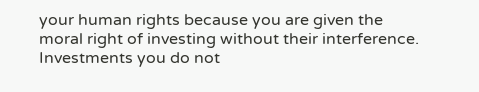your human rights because you are given the moral right of investing without their interference. Investments you do not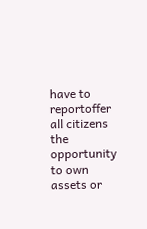have to reportoffer all citizens the opportunity to own assets or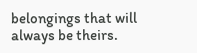belongings that will always be theirs.